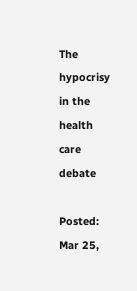The hypocrisy in the health care debate

Posted: Mar 25,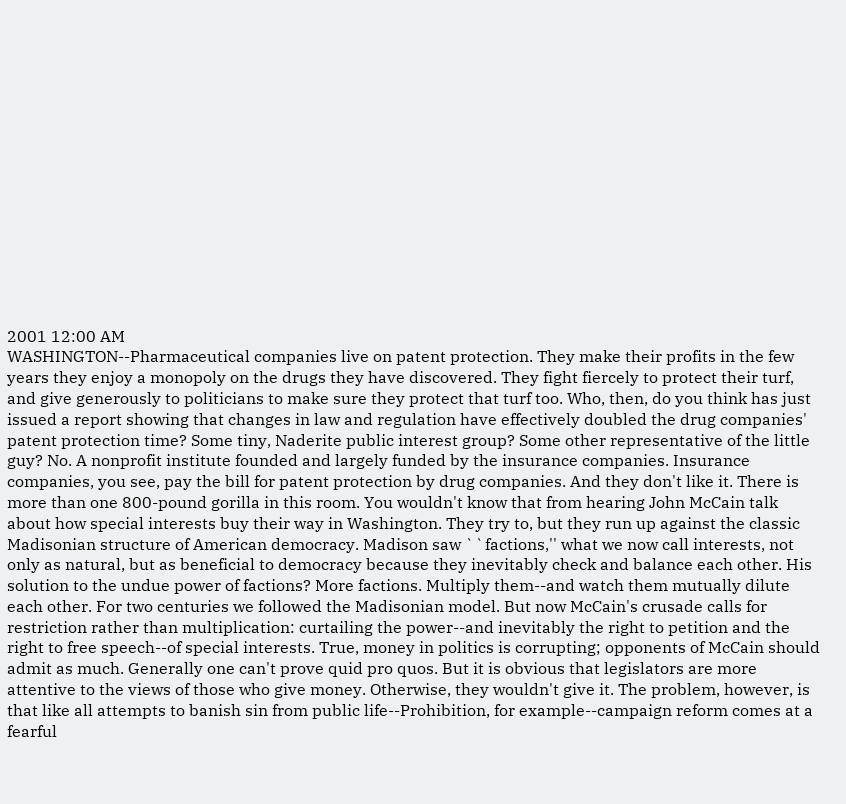2001 12:00 AM
WASHINGTON--Pharmaceutical companies live on patent protection. They make their profits in the few years they enjoy a monopoly on the drugs they have discovered. They fight fiercely to protect their turf, and give generously to politicians to make sure they protect that turf too. Who, then, do you think has just issued a report showing that changes in law and regulation have effectively doubled the drug companies' patent protection time? Some tiny, Naderite public interest group? Some other representative of the little guy? No. A nonprofit institute founded and largely funded by the insurance companies. Insurance companies, you see, pay the bill for patent protection by drug companies. And they don't like it. There is more than one 800-pound gorilla in this room. You wouldn't know that from hearing John McCain talk about how special interests buy their way in Washington. They try to, but they run up against the classic Madisonian structure of American democracy. Madison saw ``factions,'' what we now call interests, not only as natural, but as beneficial to democracy because they inevitably check and balance each other. His solution to the undue power of factions? More factions. Multiply them--and watch them mutually dilute each other. For two centuries we followed the Madisonian model. But now McCain's crusade calls for restriction rather than multiplication: curtailing the power--and inevitably the right to petition and the right to free speech--of special interests. True, money in politics is corrupting; opponents of McCain should admit as much. Generally one can't prove quid pro quos. But it is obvious that legislators are more attentive to the views of those who give money. Otherwise, they wouldn't give it. The problem, however, is that like all attempts to banish sin from public life--Prohibition, for example--campaign reform comes at a fearful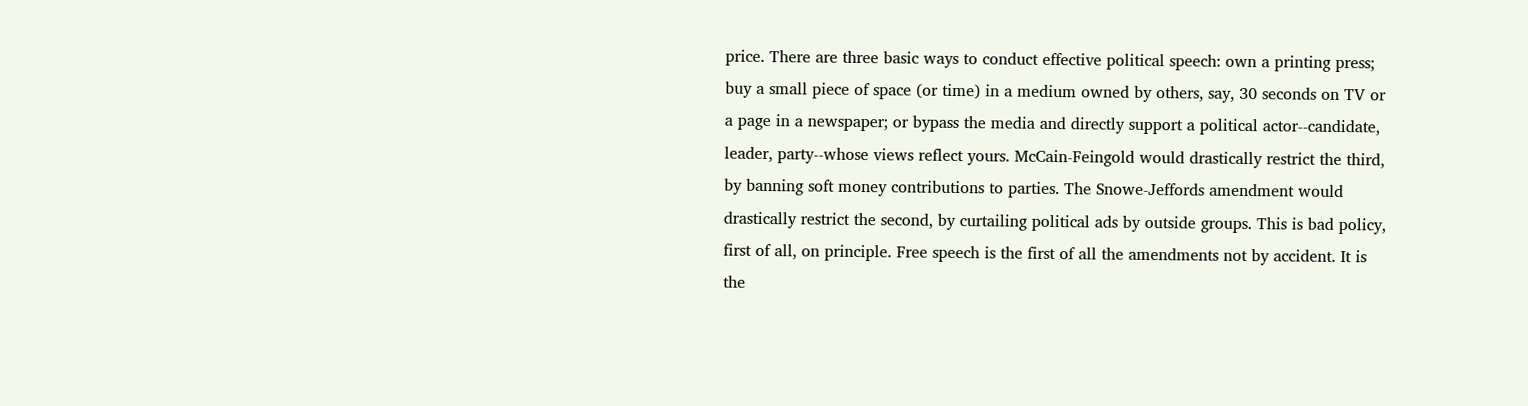price. There are three basic ways to conduct effective political speech: own a printing press; buy a small piece of space (or time) in a medium owned by others, say, 30 seconds on TV or a page in a newspaper; or bypass the media and directly support a political actor--candidate, leader, party--whose views reflect yours. McCain-Feingold would drastically restrict the third, by banning soft money contributions to parties. The Snowe-Jeffords amendment would drastically restrict the second, by curtailing political ads by outside groups. This is bad policy, first of all, on principle. Free speech is the first of all the amendments not by accident. It is the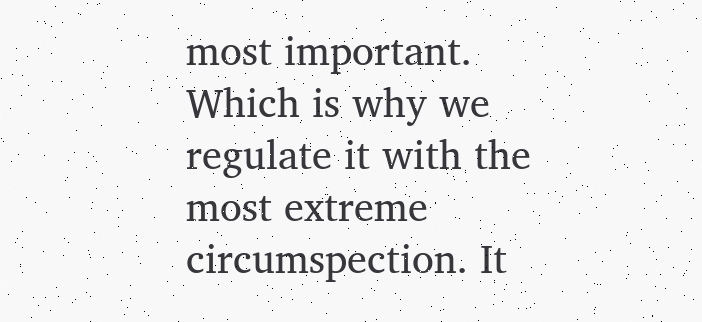most important. Which is why we regulate it with the most extreme circumspection. It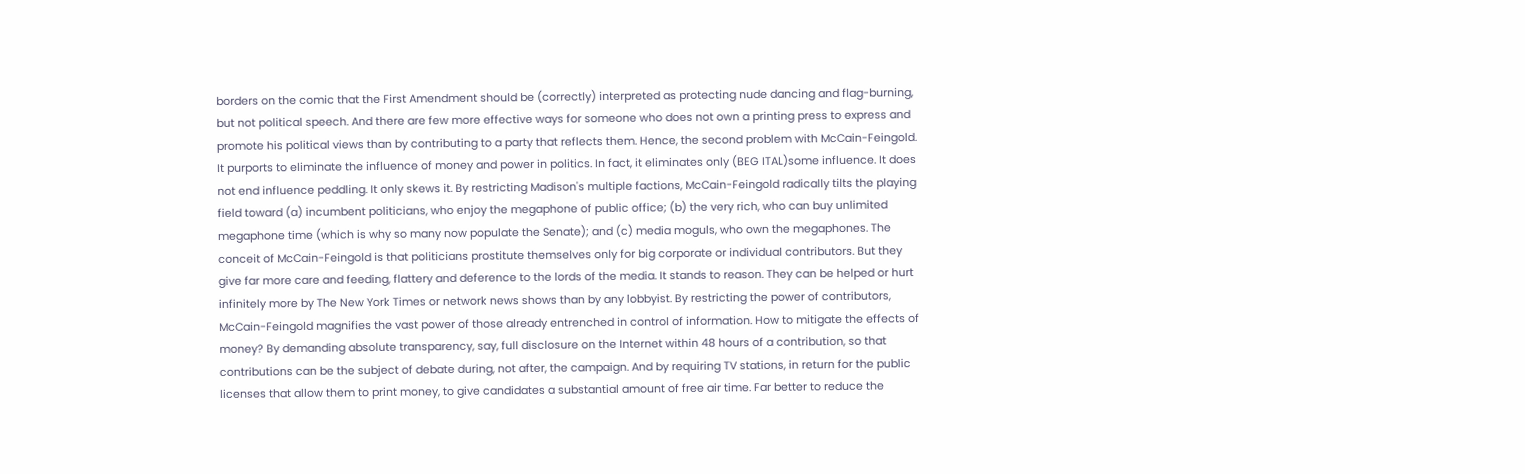borders on the comic that the First Amendment should be (correctly) interpreted as protecting nude dancing and flag-burning, but not political speech. And there are few more effective ways for someone who does not own a printing press to express and promote his political views than by contributing to a party that reflects them. Hence, the second problem with McCain-Feingold. It purports to eliminate the influence of money and power in politics. In fact, it eliminates only (BEG ITAL)some influence. It does not end influence peddling. It only skews it. By restricting Madison's multiple factions, McCain-Feingold radically tilts the playing field toward (a) incumbent politicians, who enjoy the megaphone of public office; (b) the very rich, who can buy unlimited megaphone time (which is why so many now populate the Senate); and (c) media moguls, who own the megaphones. The conceit of McCain-Feingold is that politicians prostitute themselves only for big corporate or individual contributors. But they give far more care and feeding, flattery and deference to the lords of the media. It stands to reason. They can be helped or hurt infinitely more by The New York Times or network news shows than by any lobbyist. By restricting the power of contributors, McCain-Feingold magnifies the vast power of those already entrenched in control of information. How to mitigate the effects of money? By demanding absolute transparency, say, full disclosure on the Internet within 48 hours of a contribution, so that contributions can be the subject of debate during, not after, the campaign. And by requiring TV stations, in return for the public licenses that allow them to print money, to give candidates a substantial amount of free air time. Far better to reduce the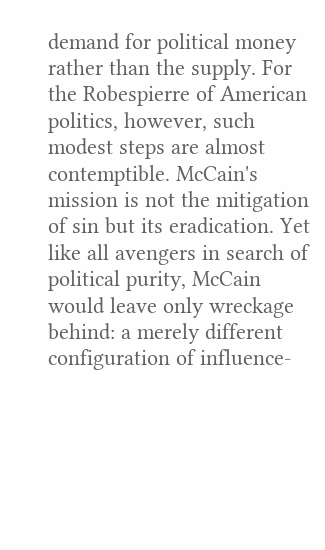demand for political money rather than the supply. For the Robespierre of American politics, however, such modest steps are almost contemptible. McCain's mission is not the mitigation of sin but its eradication. Yet like all avengers in search of political purity, McCain would leave only wreckage behind: a merely different configuration of influence-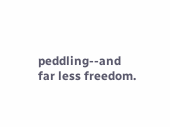peddling--and far less freedom.